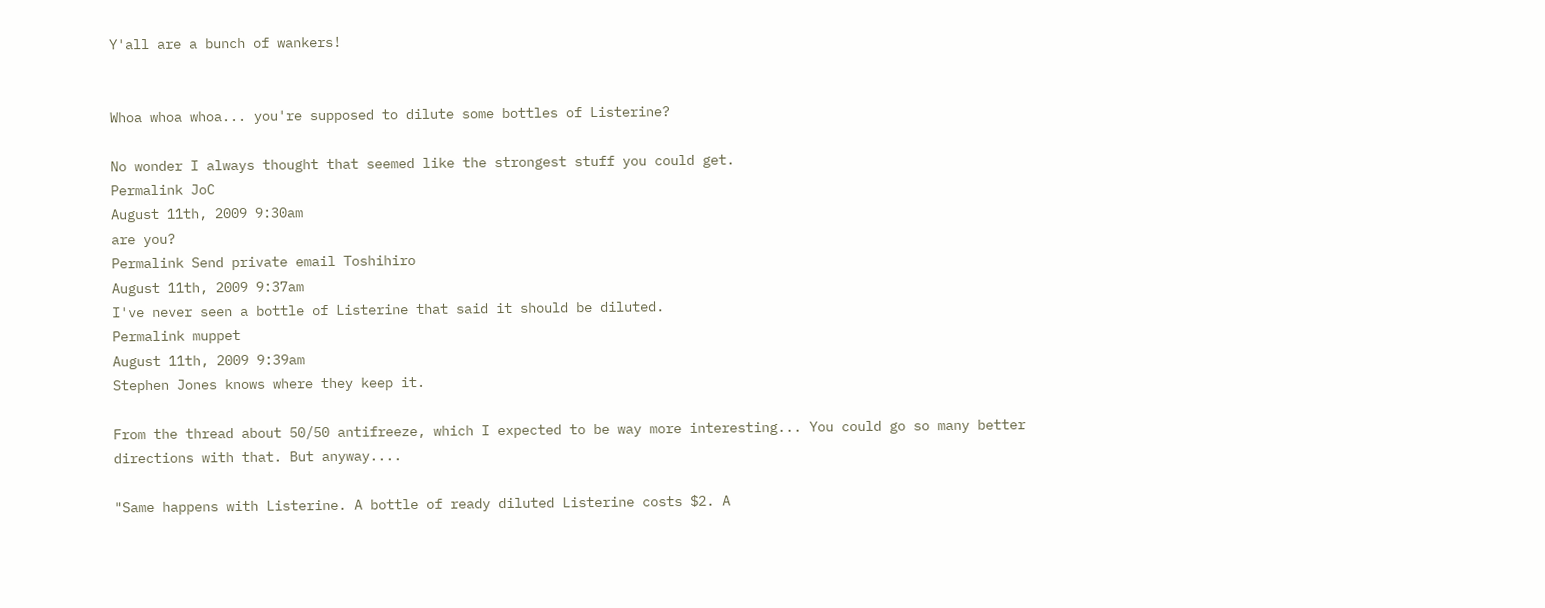Y'all are a bunch of wankers!


Whoa whoa whoa... you're supposed to dilute some bottles of Listerine?

No wonder I always thought that seemed like the strongest stuff you could get.
Permalink JoC
August 11th, 2009 9:30am
are you?
Permalink Send private email Toshihiro
August 11th, 2009 9:37am
I've never seen a bottle of Listerine that said it should be diluted.
Permalink muppet
August 11th, 2009 9:39am
Stephen Jones knows where they keep it.

From the thread about 50/50 antifreeze, which I expected to be way more interesting... You could go so many better directions with that. But anyway....

"Same happens with Listerine. A bottle of ready diluted Listerine costs $2. A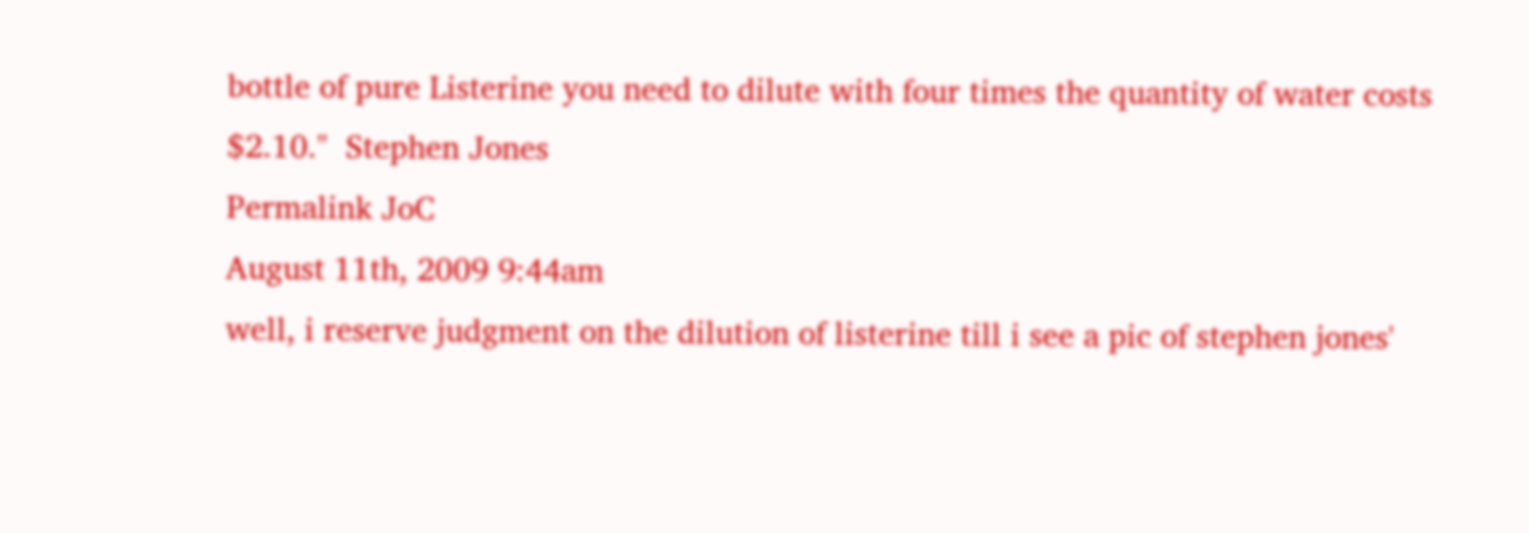bottle of pure Listerine you need to dilute with four times the quantity of water costs $2.10."  Stephen Jones
Permalink JoC
August 11th, 2009 9:44am
well, i reserve judgment on the dilution of listerine till i see a pic of stephen jones'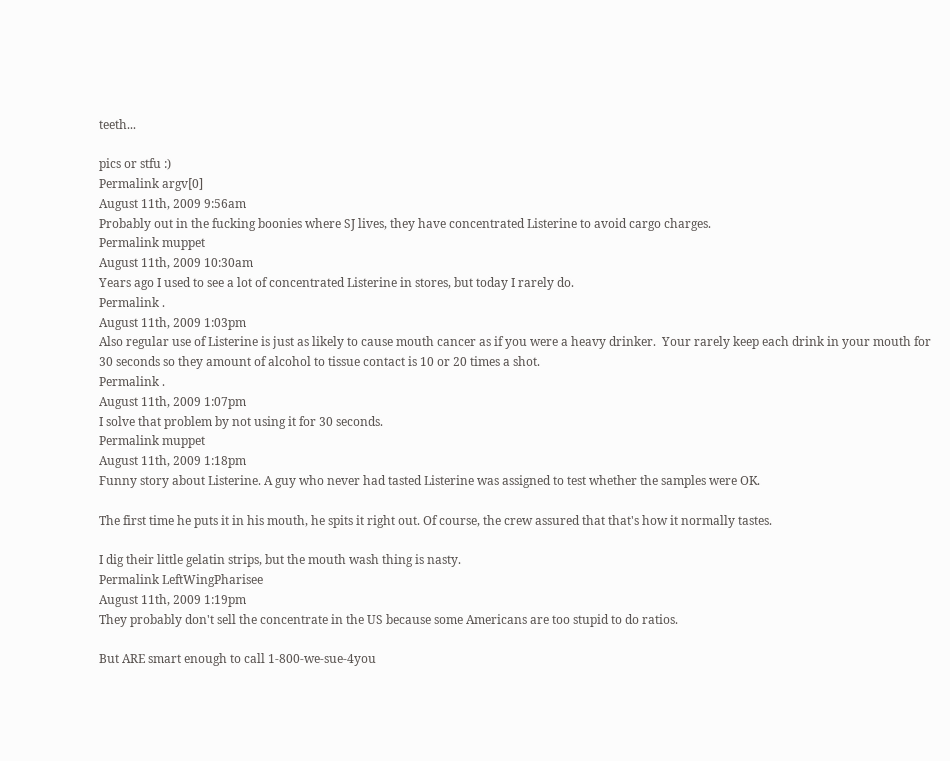teeth...

pics or stfu :)
Permalink argv[0]
August 11th, 2009 9:56am
Probably out in the fucking boonies where SJ lives, they have concentrated Listerine to avoid cargo charges.
Permalink muppet
August 11th, 2009 10:30am
Years ago I used to see a lot of concentrated Listerine in stores, but today I rarely do.
Permalink .
August 11th, 2009 1:03pm
Also regular use of Listerine is just as likely to cause mouth cancer as if you were a heavy drinker.  Your rarely keep each drink in your mouth for 30 seconds so they amount of alcohol to tissue contact is 10 or 20 times a shot.
Permalink .
August 11th, 2009 1:07pm
I solve that problem by not using it for 30 seconds.
Permalink muppet
August 11th, 2009 1:18pm
Funny story about Listerine. A guy who never had tasted Listerine was assigned to test whether the samples were OK.

The first time he puts it in his mouth, he spits it right out. Of course, the crew assured that that's how it normally tastes.

I dig their little gelatin strips, but the mouth wash thing is nasty.
Permalink LeftWingPharisee
August 11th, 2009 1:19pm
They probably don't sell the concentrate in the US because some Americans are too stupid to do ratios.

But ARE smart enough to call 1-800-we-sue-4you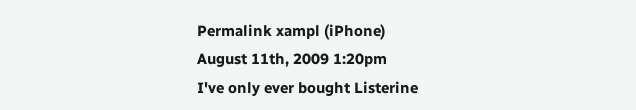Permalink xampl (iPhone)
August 11th, 2009 1:20pm
I've only ever bought Listerine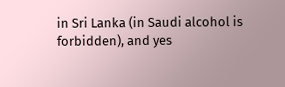in Sri Lanka (in Saudi alcohol is forbidden), and yes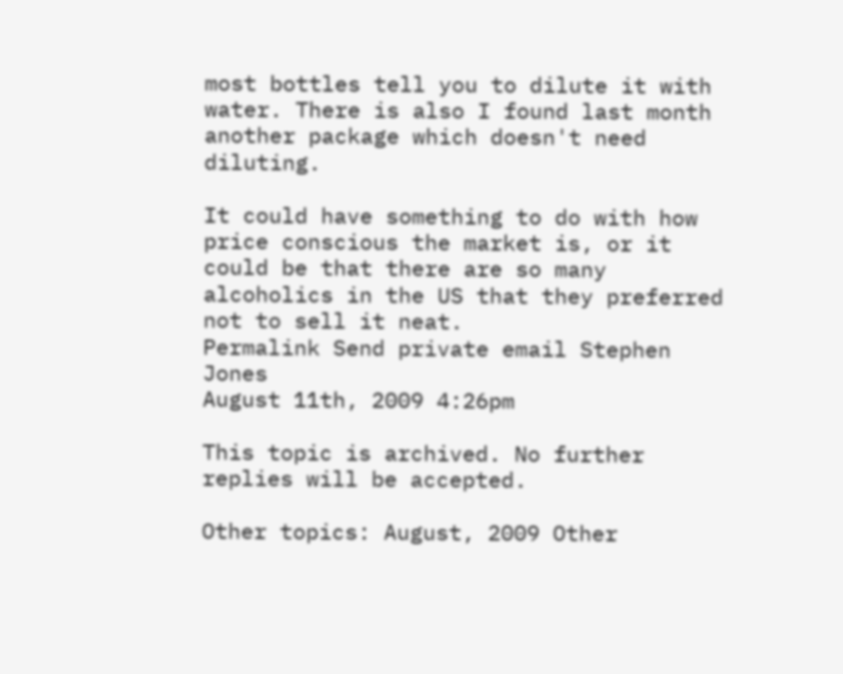most bottles tell you to dilute it with water. There is also I found last month another package which doesn't need diluting.

It could have something to do with how price conscious the market is, or it could be that there are so many alcoholics in the US that they preferred not to sell it neat.
Permalink Send private email Stephen Jones
August 11th, 2009 4:26pm

This topic is archived. No further replies will be accepted.

Other topics: August, 2009 Other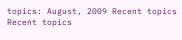topics: August, 2009 Recent topics Recent topics